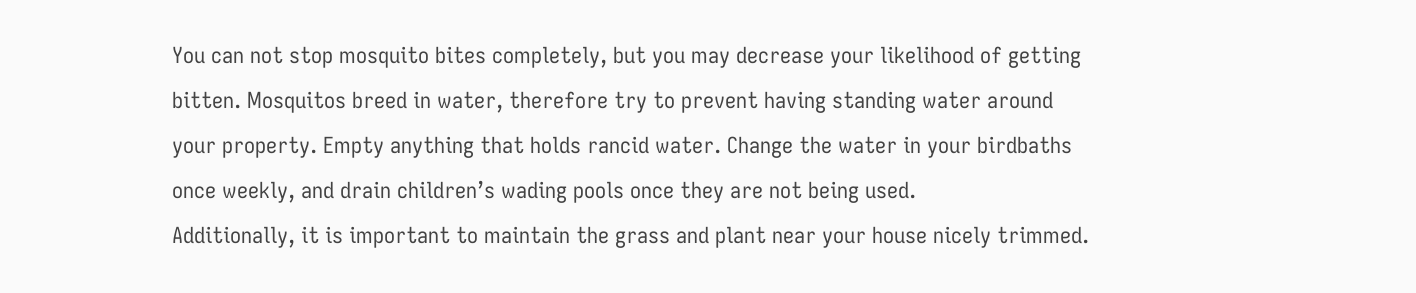You can not stop mosquito bites completely, but you may decrease your likelihood of getting bitten. Mosquitos breed in water, therefore try to prevent having standing water around your property. Empty anything that holds rancid water. Change the water in your birdbaths once weekly, and drain children’s wading pools once they are not being used.
Additionally, it is important to maintain the grass and plant near your house nicely trimmed.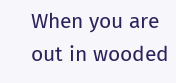When you are out in wooded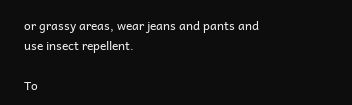or grassy areas, wear jeans and pants and use insect repellent.

To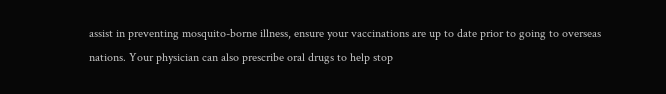assist in preventing mosquito-borne illness, ensure your vaccinations are up to date prior to going to overseas nations. Your physician can also prescribe oral drugs to help stop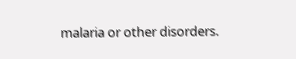malaria or other disorders.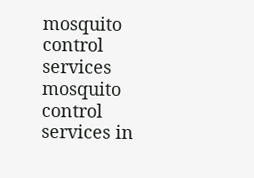mosquito control services
mosquito control services in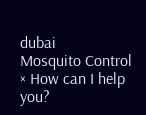dubai
Mosquito Control
× How can I help you?